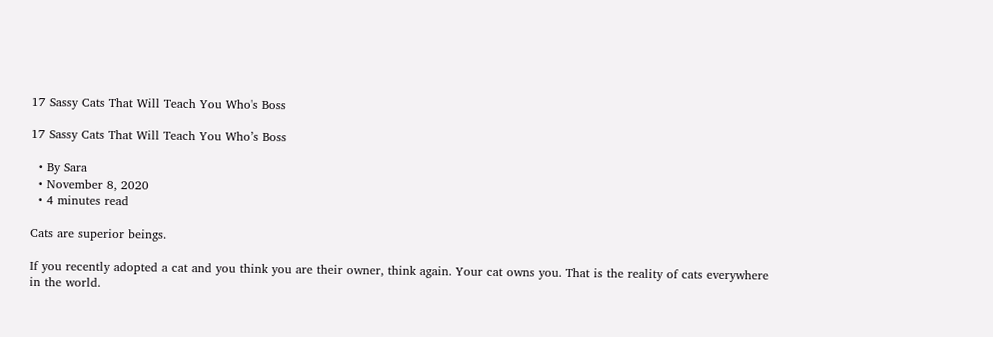17 Sassy Cats That Will Teach You Who's Boss

17 Sassy Cats That Will Teach You Who’s Boss

  • By Sara
  • November 8, 2020
  • 4 minutes read

Cats are superior beings.

If you recently adopted a cat and you think you are their owner, think again. Your cat owns you. That is the reality of cats everywhere in the world.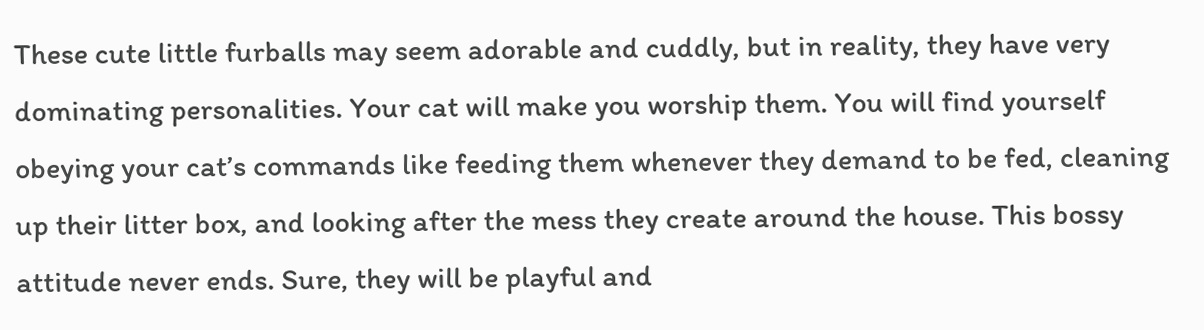These cute little furballs may seem adorable and cuddly, but in reality, they have very dominating personalities. Your cat will make you worship them. You will find yourself obeying your cat’s commands like feeding them whenever they demand to be fed, cleaning up their litter box, and looking after the mess they create around the house. This bossy attitude never ends. Sure, they will be playful and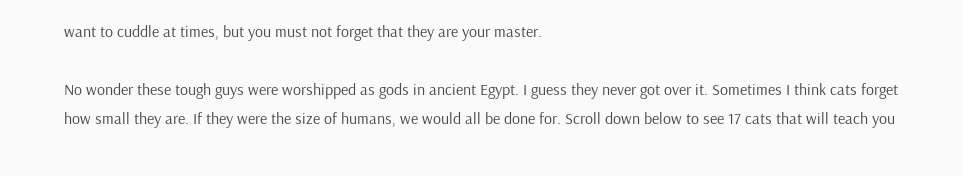want to cuddle at times, but you must not forget that they are your master.

No wonder these tough guys were worshipped as gods in ancient Egypt. I guess they never got over it. Sometimes I think cats forget how small they are. If they were the size of humans, we would all be done for. Scroll down below to see 17 cats that will teach you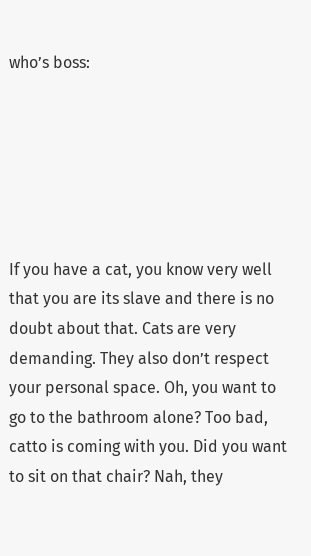who’s boss:






If you have a cat, you know very well that you are its slave and there is no doubt about that. Cats are very demanding. They also don’t respect your personal space. Oh, you want to go to the bathroom alone? Too bad, catto is coming with you. Did you want to sit on that chair? Nah, they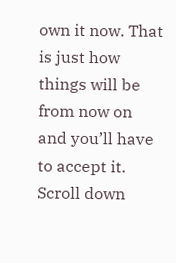own it now. That is just how things will be from now on and you’ll have to accept it. Scroll down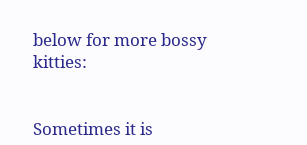below for more bossy kitties:


Sometimes it is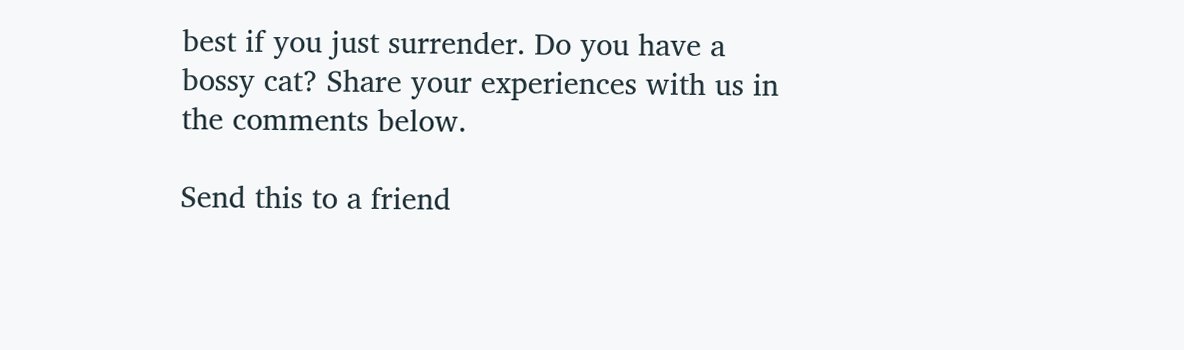best if you just surrender. Do you have a bossy cat? Share your experiences with us in the comments below.

Send this to a friend